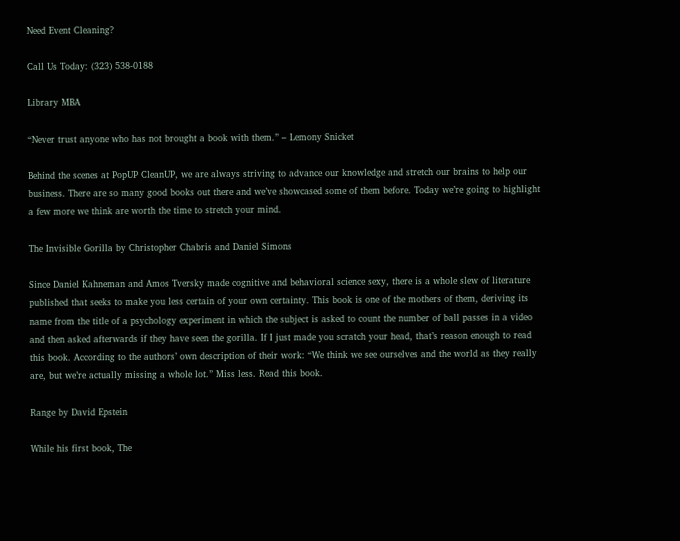Need Event Cleaning?

Call Us Today: (323) 538-0188

Library MBA

“Never trust anyone who has not brought a book with them.” – Lemony Snicket

Behind the scenes at PopUP CleanUP, we are always striving to advance our knowledge and stretch our brains to help our business. There are so many good books out there and we’ve showcased some of them before. Today we’re going to highlight a few more we think are worth the time to stretch your mind.

The Invisible Gorilla by Christopher Chabris and Daniel Simons

Since Daniel Kahneman and Amos Tversky made cognitive and behavioral science sexy, there is a whole slew of literature published that seeks to make you less certain of your own certainty. This book is one of the mothers of them, deriving its name from the title of a psychology experiment in which the subject is asked to count the number of ball passes in a video and then asked afterwards if they have seen the gorilla. If I just made you scratch your head, that’s reason enough to read this book. According to the authors’ own description of their work: “We think we see ourselves and the world as they really are, but we’re actually missing a whole lot.” Miss less. Read this book.

Range by David Epstein

While his first book, The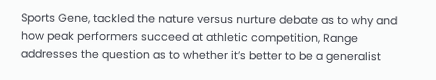Sports Gene, tackled the nature versus nurture debate as to why and how peak performers succeed at athletic competition, Range addresses the question as to whether it’s better to be a generalist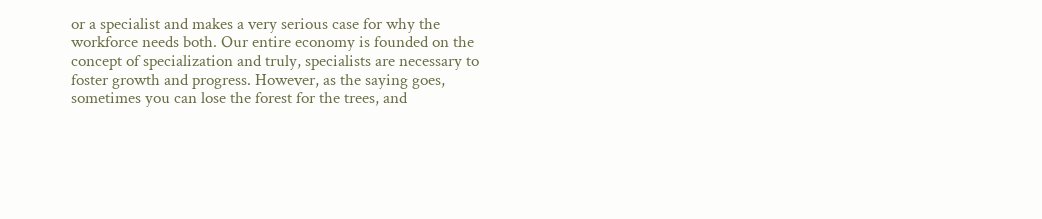or a specialist and makes a very serious case for why the workforce needs both. Our entire economy is founded on the concept of specialization and truly, specialists are necessary to foster growth and progress. However, as the saying goes, sometimes you can lose the forest for the trees, and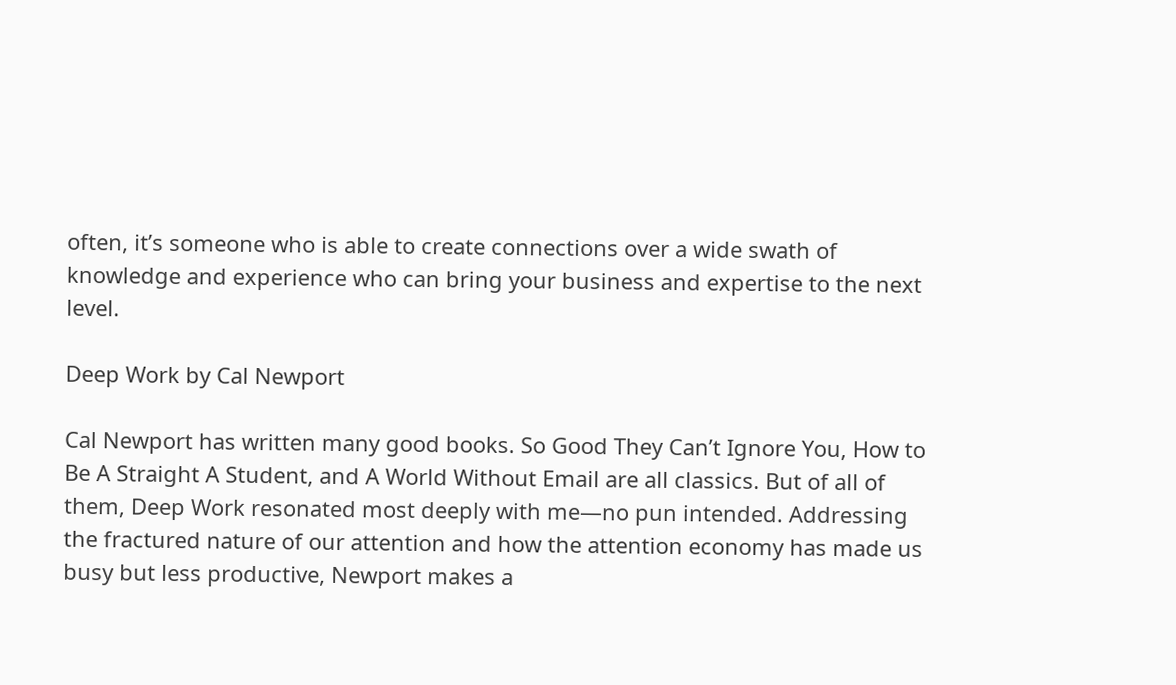often, it’s someone who is able to create connections over a wide swath of knowledge and experience who can bring your business and expertise to the next level.

Deep Work by Cal Newport

Cal Newport has written many good books. So Good They Can’t Ignore You, How to Be A Straight A Student, and A World Without Email are all classics. But of all of them, Deep Work resonated most deeply with me—no pun intended. Addressing the fractured nature of our attention and how the attention economy has made us busy but less productive, Newport makes a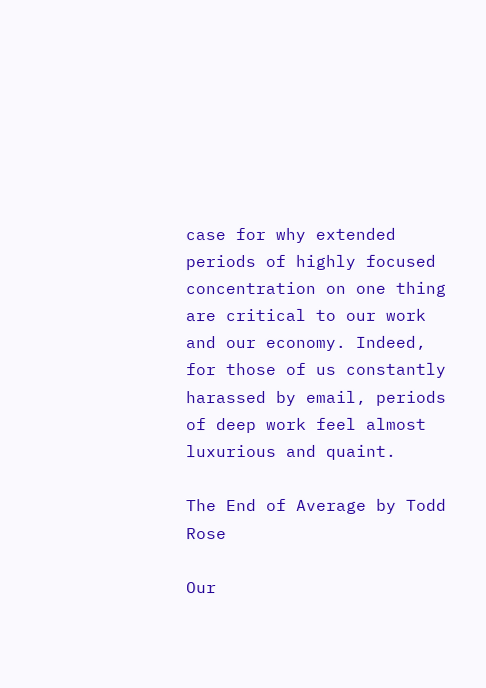case for why extended periods of highly focused concentration on one thing are critical to our work and our economy. Indeed, for those of us constantly harassed by email, periods of deep work feel almost luxurious and quaint.

The End of Average by Todd Rose

Our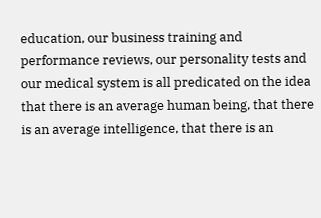education, our business training and performance reviews, our personality tests and our medical system is all predicated on the idea that there is an average human being, that there is an average intelligence, that there is an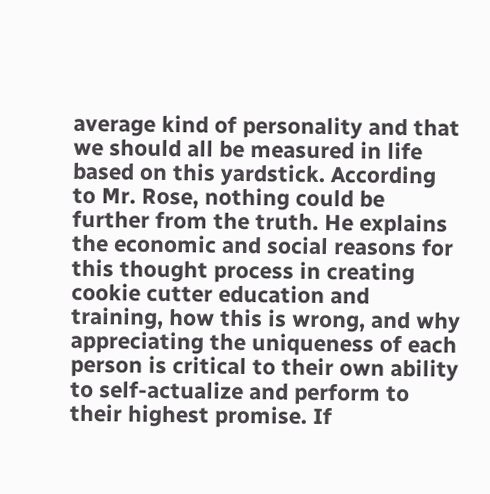average kind of personality and that we should all be measured in life based on this yardstick. According to Mr. Rose, nothing could be further from the truth. He explains the economic and social reasons for this thought process in creating cookie cutter education and training, how this is wrong, and why appreciating the uniqueness of each person is critical to their own ability to self-actualize and perform to their highest promise. If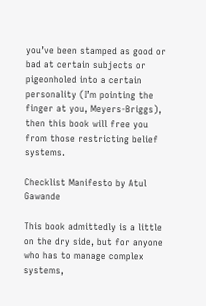you’ve been stamped as good or bad at certain subjects or pigeonholed into a certain personality (I’m pointing the finger at you, Meyers-Briggs), then this book will free you from those restricting belief systems.

Checklist Manifesto by Atul Gawande

This book admittedly is a little on the dry side, but for anyone who has to manage complex systems,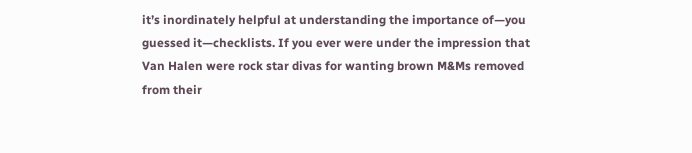it’s inordinately helpful at understanding the importance of—you guessed it—checklists. If you ever were under the impression that Van Halen were rock star divas for wanting brown M&Ms removed from their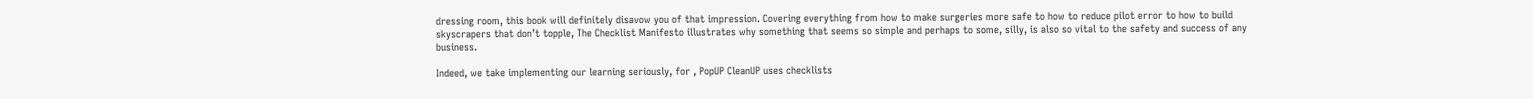dressing room, this book will definitely disavow you of that impression. Covering everything from how to make surgeries more safe to how to reduce pilot error to how to build skyscrapers that don’t topple, The Checklist Manifesto illustrates why something that seems so simple and perhaps to some, silly, is also so vital to the safety and success of any business.

Indeed, we take implementing our learning seriously, for , PopUP CleanUP uses checklists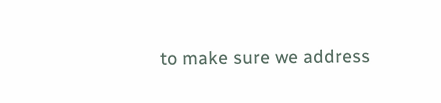to make sure we address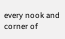every nook and corner of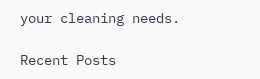your cleaning needs.

Recent Posts